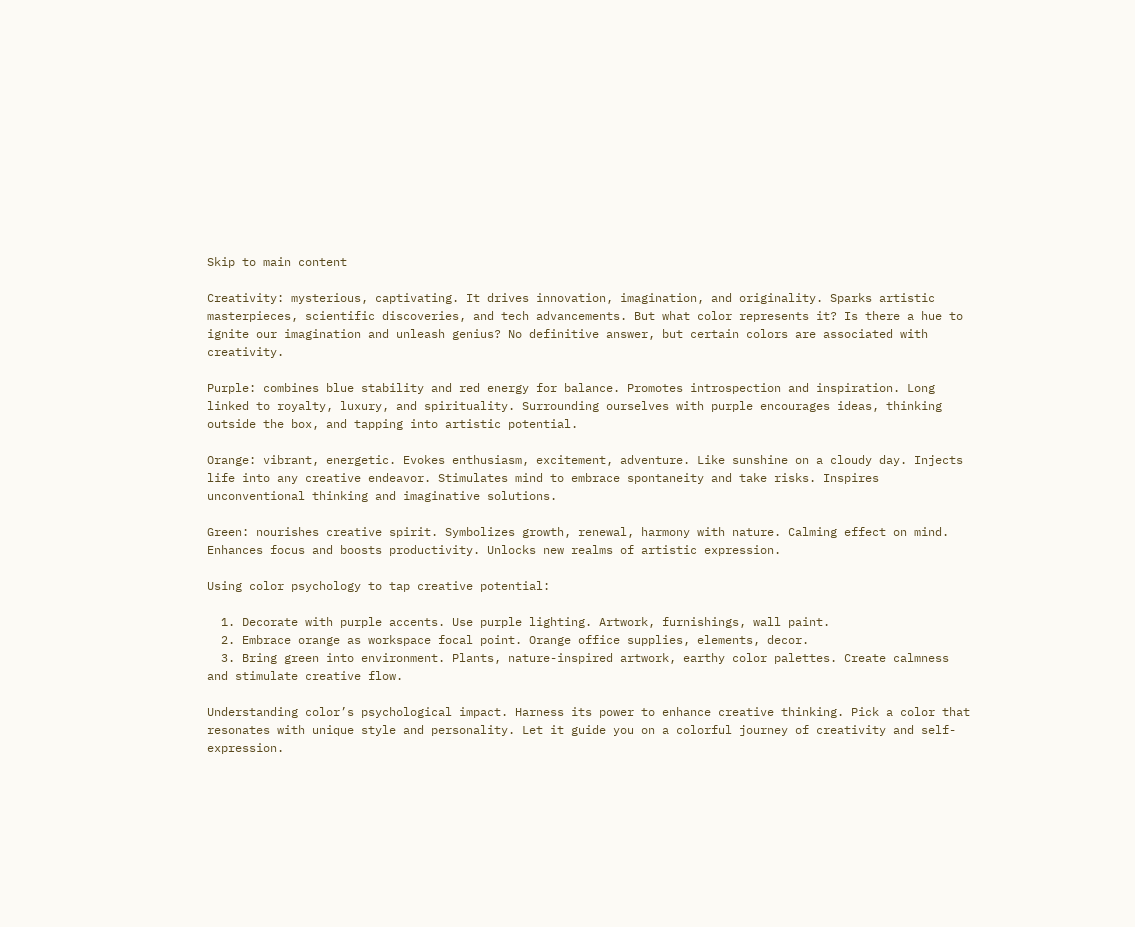Skip to main content

Creativity: mysterious, captivating. It drives innovation, imagination, and originality. Sparks artistic masterpieces, scientific discoveries, and tech advancements. But what color represents it? Is there a hue to ignite our imagination and unleash genius? No definitive answer, but certain colors are associated with creativity.

Purple: combines blue stability and red energy for balance. Promotes introspection and inspiration. Long linked to royalty, luxury, and spirituality. Surrounding ourselves with purple encourages ideas, thinking outside the box, and tapping into artistic potential.

Orange: vibrant, energetic. Evokes enthusiasm, excitement, adventure. Like sunshine on a cloudy day. Injects life into any creative endeavor. Stimulates mind to embrace spontaneity and take risks. Inspires unconventional thinking and imaginative solutions.

Green: nourishes creative spirit. Symbolizes growth, renewal, harmony with nature. Calming effect on mind. Enhances focus and boosts productivity. Unlocks new realms of artistic expression.

Using color psychology to tap creative potential:

  1. Decorate with purple accents. Use purple lighting. Artwork, furnishings, wall paint.
  2. Embrace orange as workspace focal point. Orange office supplies, elements, decor.
  3. Bring green into environment. Plants, nature-inspired artwork, earthy color palettes. Create calmness and stimulate creative flow.

Understanding color’s psychological impact. Harness its power to enhance creative thinking. Pick a color that resonates with unique style and personality. Let it guide you on a colorful journey of creativity and self-expression.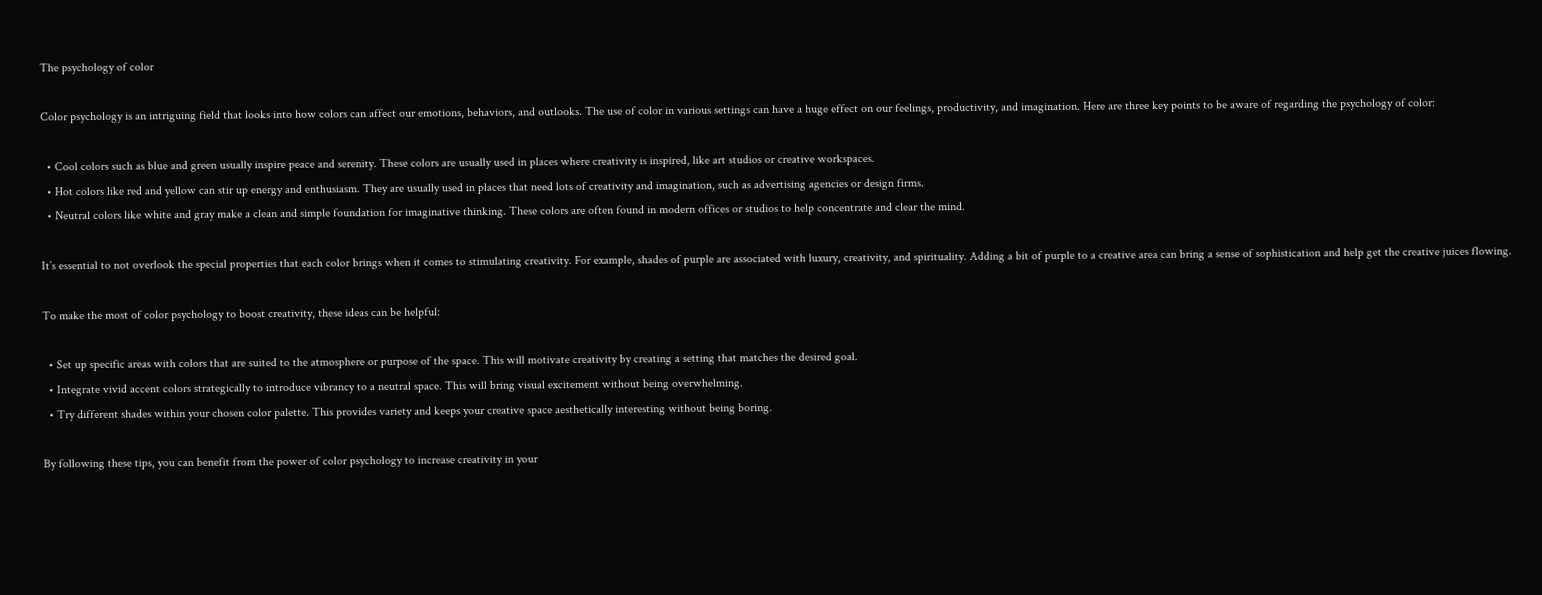The psychology of color

Color psychology is an intriguing field that looks into how colors can affect our emotions, behaviors, and outlooks. The use of color in various settings can have a huge effect on our feelings, productivity, and imagination. Here are three key points to be aware of regarding the psychology of color:

  • Cool colors such as blue and green usually inspire peace and serenity. These colors are usually used in places where creativity is inspired, like art studios or creative workspaces.
  • Hot colors like red and yellow can stir up energy and enthusiasm. They are usually used in places that need lots of creativity and imagination, such as advertising agencies or design firms.
  • Neutral colors like white and gray make a clean and simple foundation for imaginative thinking. These colors are often found in modern offices or studios to help concentrate and clear the mind.

It’s essential to not overlook the special properties that each color brings when it comes to stimulating creativity. For example, shades of purple are associated with luxury, creativity, and spirituality. Adding a bit of purple to a creative area can bring a sense of sophistication and help get the creative juices flowing.

To make the most of color psychology to boost creativity, these ideas can be helpful:

  • Set up specific areas with colors that are suited to the atmosphere or purpose of the space. This will motivate creativity by creating a setting that matches the desired goal.
  • Integrate vivid accent colors strategically to introduce vibrancy to a neutral space. This will bring visual excitement without being overwhelming.
  • Try different shades within your chosen color palette. This provides variety and keeps your creative space aesthetically interesting without being boring.

By following these tips, you can benefit from the power of color psychology to increase creativity in your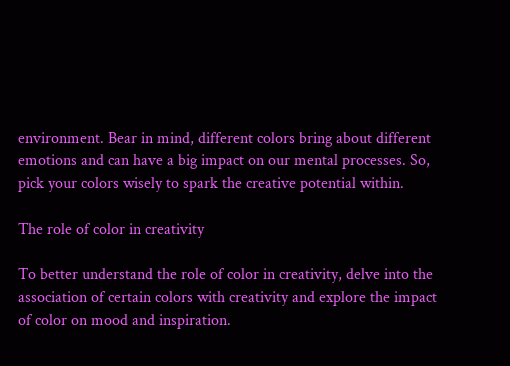environment. Bear in mind, different colors bring about different emotions and can have a big impact on our mental processes. So, pick your colors wisely to spark the creative potential within.

The role of color in creativity

To better understand the role of color in creativity, delve into the association of certain colors with creativity and explore the impact of color on mood and inspiration.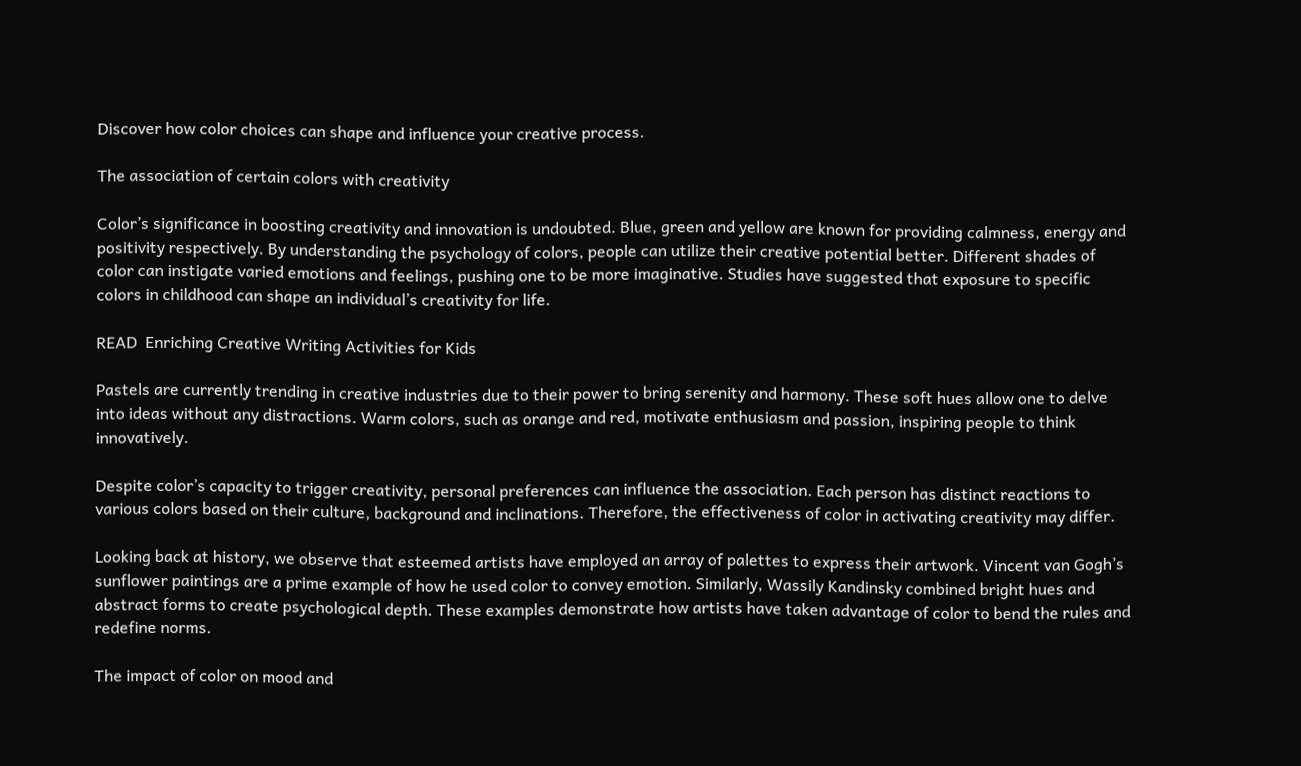Discover how color choices can shape and influence your creative process.

The association of certain colors with creativity

Color’s significance in boosting creativity and innovation is undoubted. Blue, green and yellow are known for providing calmness, energy and positivity respectively. By understanding the psychology of colors, people can utilize their creative potential better. Different shades of color can instigate varied emotions and feelings, pushing one to be more imaginative. Studies have suggested that exposure to specific colors in childhood can shape an individual’s creativity for life.

READ  Enriching Creative Writing Activities for Kids

Pastels are currently trending in creative industries due to their power to bring serenity and harmony. These soft hues allow one to delve into ideas without any distractions. Warm colors, such as orange and red, motivate enthusiasm and passion, inspiring people to think innovatively.

Despite color’s capacity to trigger creativity, personal preferences can influence the association. Each person has distinct reactions to various colors based on their culture, background and inclinations. Therefore, the effectiveness of color in activating creativity may differ.

Looking back at history, we observe that esteemed artists have employed an array of palettes to express their artwork. Vincent van Gogh’s sunflower paintings are a prime example of how he used color to convey emotion. Similarly, Wassily Kandinsky combined bright hues and abstract forms to create psychological depth. These examples demonstrate how artists have taken advantage of color to bend the rules and redefine norms.

The impact of color on mood and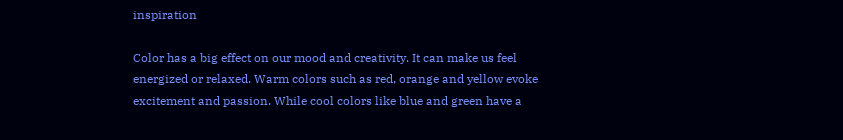inspiration

Color has a big effect on our mood and creativity. It can make us feel energized or relaxed. Warm colors such as red, orange and yellow evoke excitement and passion. While cool colors like blue and green have a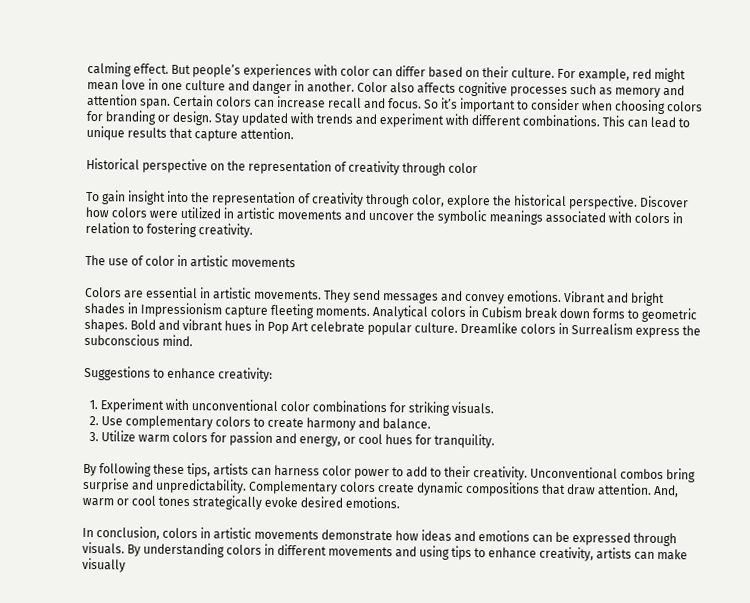calming effect. But people’s experiences with color can differ based on their culture. For example, red might mean love in one culture and danger in another. Color also affects cognitive processes such as memory and attention span. Certain colors can increase recall and focus. So it’s important to consider when choosing colors for branding or design. Stay updated with trends and experiment with different combinations. This can lead to unique results that capture attention.

Historical perspective on the representation of creativity through color

To gain insight into the representation of creativity through color, explore the historical perspective. Discover how colors were utilized in artistic movements and uncover the symbolic meanings associated with colors in relation to fostering creativity.

The use of color in artistic movements

Colors are essential in artistic movements. They send messages and convey emotions. Vibrant and bright shades in Impressionism capture fleeting moments. Analytical colors in Cubism break down forms to geometric shapes. Bold and vibrant hues in Pop Art celebrate popular culture. Dreamlike colors in Surrealism express the subconscious mind.

Suggestions to enhance creativity:

  1. Experiment with unconventional color combinations for striking visuals.
  2. Use complementary colors to create harmony and balance.
  3. Utilize warm colors for passion and energy, or cool hues for tranquility.

By following these tips, artists can harness color power to add to their creativity. Unconventional combos bring surprise and unpredictability. Complementary colors create dynamic compositions that draw attention. And, warm or cool tones strategically evoke desired emotions.

In conclusion, colors in artistic movements demonstrate how ideas and emotions can be expressed through visuals. By understanding colors in different movements and using tips to enhance creativity, artists can make visually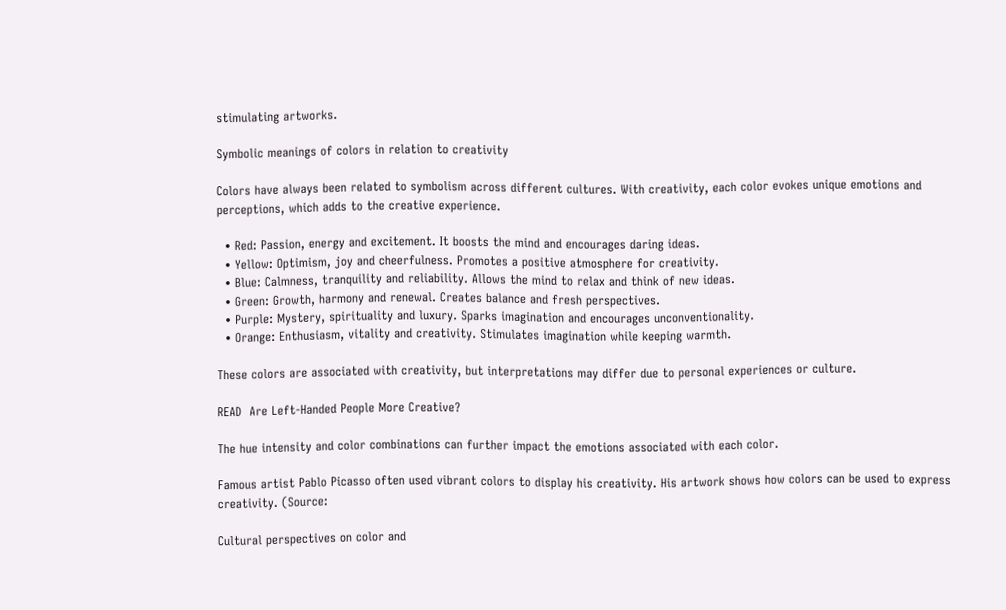stimulating artworks.

Symbolic meanings of colors in relation to creativity

Colors have always been related to symbolism across different cultures. With creativity, each color evokes unique emotions and perceptions, which adds to the creative experience.

  • Red: Passion, energy and excitement. It boosts the mind and encourages daring ideas.
  • Yellow: Optimism, joy and cheerfulness. Promotes a positive atmosphere for creativity.
  • Blue: Calmness, tranquility and reliability. Allows the mind to relax and think of new ideas.
  • Green: Growth, harmony and renewal. Creates balance and fresh perspectives.
  • Purple: Mystery, spirituality and luxury. Sparks imagination and encourages unconventionality.
  • Orange: Enthusiasm, vitality and creativity. Stimulates imagination while keeping warmth.

These colors are associated with creativity, but interpretations may differ due to personal experiences or culture.

READ  Are Left-Handed People More Creative?

The hue intensity and color combinations can further impact the emotions associated with each color.

Famous artist Pablo Picasso often used vibrant colors to display his creativity. His artwork shows how colors can be used to express creativity. (Source:

Cultural perspectives on color and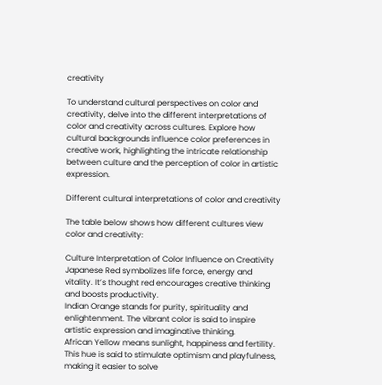creativity

To understand cultural perspectives on color and creativity, delve into the different interpretations of color and creativity across cultures. Explore how cultural backgrounds influence color preferences in creative work, highlighting the intricate relationship between culture and the perception of color in artistic expression.

Different cultural interpretations of color and creativity

The table below shows how different cultures view color and creativity:

Culture Interpretation of Color Influence on Creativity
Japanese Red symbolizes life force, energy and vitality. It’s thought red encourages creative thinking and boosts productivity.
Indian Orange stands for purity, spirituality and enlightenment. The vibrant color is said to inspire artistic expression and imaginative thinking.
African Yellow means sunlight, happiness and fertility. This hue is said to stimulate optimism and playfulness, making it easier to solve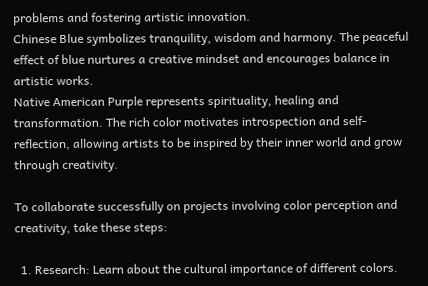problems and fostering artistic innovation.
Chinese Blue symbolizes tranquility, wisdom and harmony. The peaceful effect of blue nurtures a creative mindset and encourages balance in artistic works.
Native American Purple represents spirituality, healing and transformation. The rich color motivates introspection and self-reflection, allowing artists to be inspired by their inner world and grow through creativity.

To collaborate successfully on projects involving color perception and creativity, take these steps:

  1. Research: Learn about the cultural importance of different colors.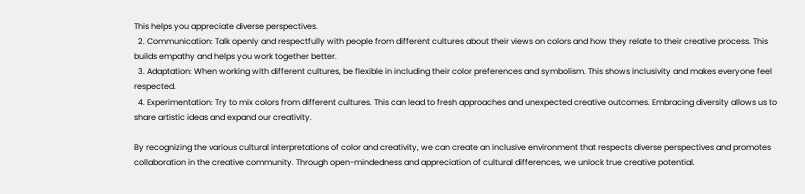This helps you appreciate diverse perspectives.
  2. Communication: Talk openly and respectfully with people from different cultures about their views on colors and how they relate to their creative process. This builds empathy and helps you work together better.
  3. Adaptation: When working with different cultures, be flexible in including their color preferences and symbolism. This shows inclusivity and makes everyone feel respected.
  4. Experimentation: Try to mix colors from different cultures. This can lead to fresh approaches and unexpected creative outcomes. Embracing diversity allows us to share artistic ideas and expand our creativity.

By recognizing the various cultural interpretations of color and creativity, we can create an inclusive environment that respects diverse perspectives and promotes collaboration in the creative community. Through open-mindedness and appreciation of cultural differences, we unlock true creative potential.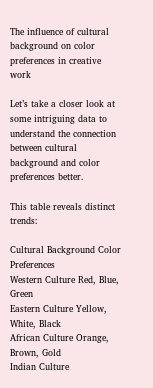The influence of cultural background on color preferences in creative work

Let’s take a closer look at some intriguing data to understand the connection between cultural background and color preferences better.

This table reveals distinct trends:

Cultural Background Color Preferences
Western Culture Red, Blue, Green
Eastern Culture Yellow, White, Black
African Culture Orange, Brown, Gold
Indian Culture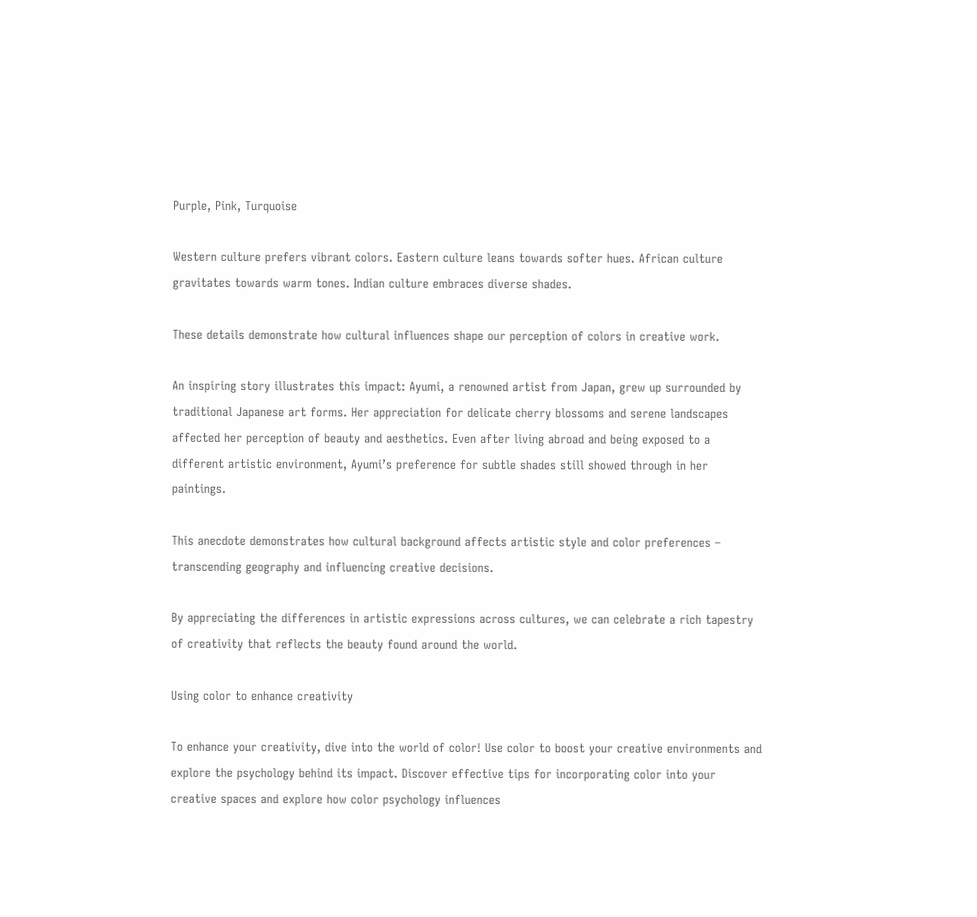Purple, Pink, Turquoise

Western culture prefers vibrant colors. Eastern culture leans towards softer hues. African culture gravitates towards warm tones. Indian culture embraces diverse shades.

These details demonstrate how cultural influences shape our perception of colors in creative work.

An inspiring story illustrates this impact: Ayumi, a renowned artist from Japan, grew up surrounded by traditional Japanese art forms. Her appreciation for delicate cherry blossoms and serene landscapes affected her perception of beauty and aesthetics. Even after living abroad and being exposed to a different artistic environment, Ayumi’s preference for subtle shades still showed through in her paintings.

This anecdote demonstrates how cultural background affects artistic style and color preferences – transcending geography and influencing creative decisions.

By appreciating the differences in artistic expressions across cultures, we can celebrate a rich tapestry of creativity that reflects the beauty found around the world.

Using color to enhance creativity

To enhance your creativity, dive into the world of color! Use color to boost your creative environments and explore the psychology behind its impact. Discover effective tips for incorporating color into your creative spaces and explore how color psychology influences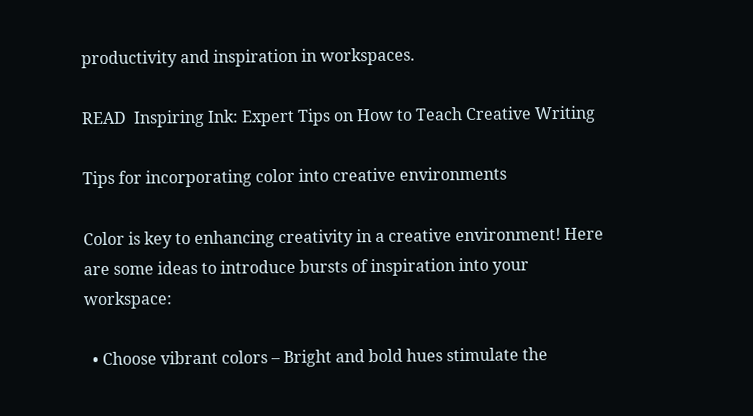productivity and inspiration in workspaces.

READ  Inspiring Ink: Expert Tips on How to Teach Creative Writing

Tips for incorporating color into creative environments

Color is key to enhancing creativity in a creative environment! Here are some ideas to introduce bursts of inspiration into your workspace:

  • Choose vibrant colors – Bright and bold hues stimulate the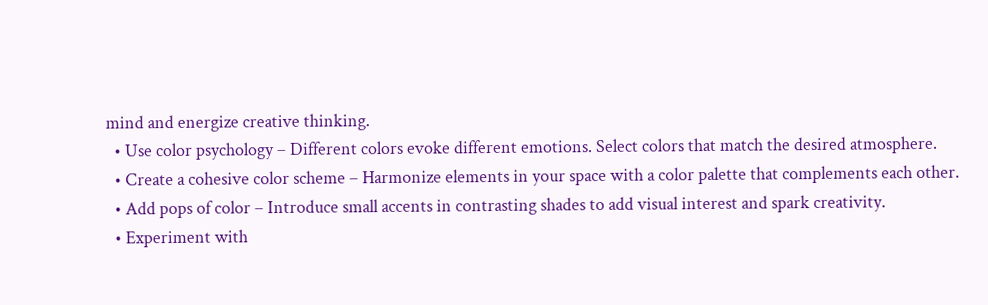mind and energize creative thinking.
  • Use color psychology – Different colors evoke different emotions. Select colors that match the desired atmosphere.
  • Create a cohesive color scheme – Harmonize elements in your space with a color palette that complements each other.
  • Add pops of color – Introduce small accents in contrasting shades to add visual interest and spark creativity.
  • Experiment with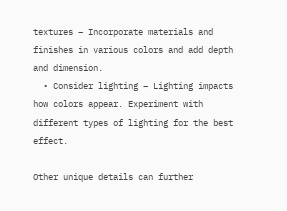textures – Incorporate materials and finishes in various colors and add depth and dimension.
  • Consider lighting – Lighting impacts how colors appear. Experiment with different types of lighting for the best effect.

Other unique details can further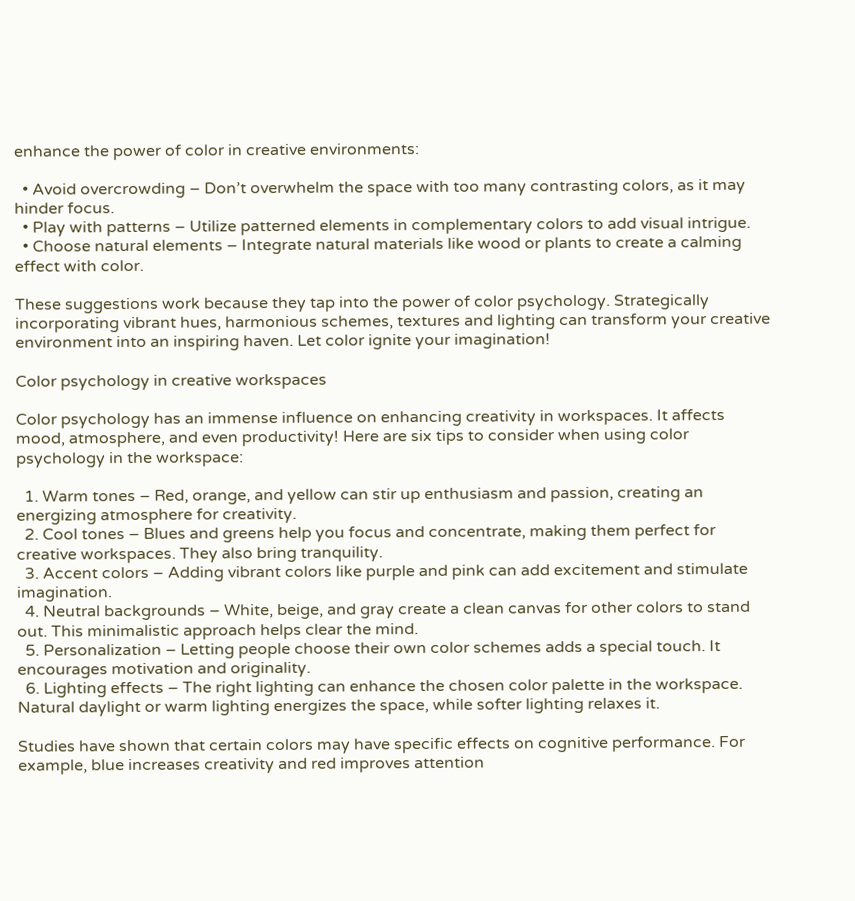enhance the power of color in creative environments:

  • Avoid overcrowding – Don’t overwhelm the space with too many contrasting colors, as it may hinder focus.
  • Play with patterns – Utilize patterned elements in complementary colors to add visual intrigue.
  • Choose natural elements – Integrate natural materials like wood or plants to create a calming effect with color.

These suggestions work because they tap into the power of color psychology. Strategically incorporating vibrant hues, harmonious schemes, textures and lighting can transform your creative environment into an inspiring haven. Let color ignite your imagination!

Color psychology in creative workspaces

Color psychology has an immense influence on enhancing creativity in workspaces. It affects mood, atmosphere, and even productivity! Here are six tips to consider when using color psychology in the workspace:

  1. Warm tones – Red, orange, and yellow can stir up enthusiasm and passion, creating an energizing atmosphere for creativity.
  2. Cool tones – Blues and greens help you focus and concentrate, making them perfect for creative workspaces. They also bring tranquility.
  3. Accent colors – Adding vibrant colors like purple and pink can add excitement and stimulate imagination.
  4. Neutral backgrounds – White, beige, and gray create a clean canvas for other colors to stand out. This minimalistic approach helps clear the mind.
  5. Personalization – Letting people choose their own color schemes adds a special touch. It encourages motivation and originality.
  6. Lighting effects – The right lighting can enhance the chosen color palette in the workspace. Natural daylight or warm lighting energizes the space, while softer lighting relaxes it.

Studies have shown that certain colors may have specific effects on cognitive performance. For example, blue increases creativity and red improves attention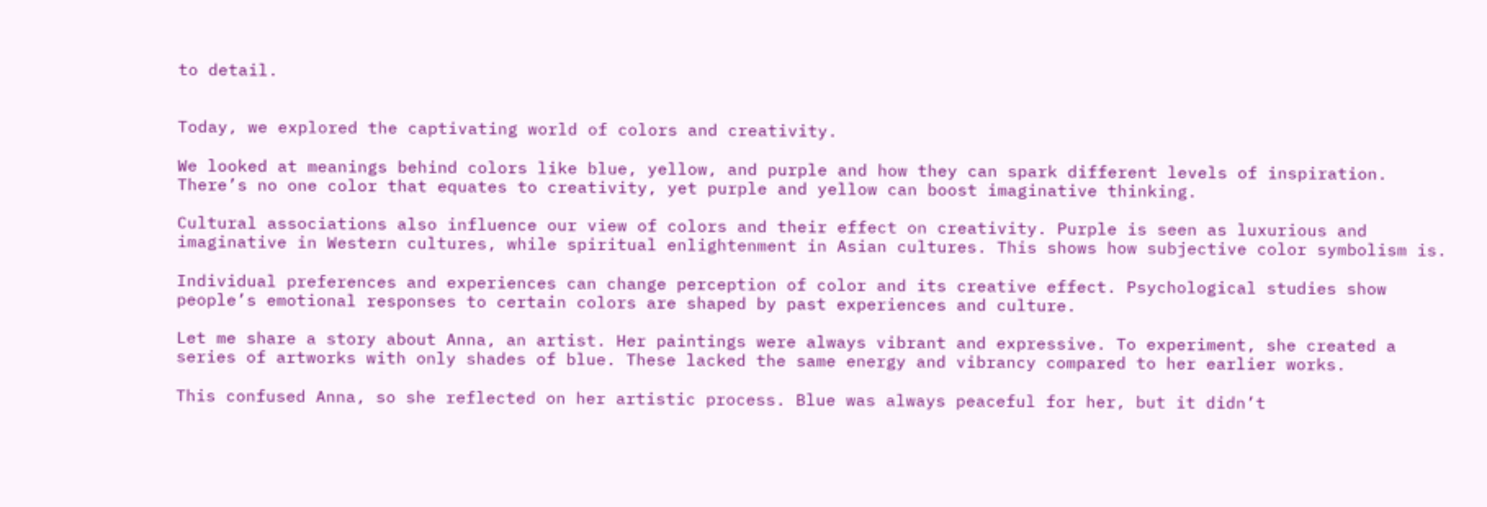to detail.


Today, we explored the captivating world of colors and creativity.

We looked at meanings behind colors like blue, yellow, and purple and how they can spark different levels of inspiration. There’s no one color that equates to creativity, yet purple and yellow can boost imaginative thinking.

Cultural associations also influence our view of colors and their effect on creativity. Purple is seen as luxurious and imaginative in Western cultures, while spiritual enlightenment in Asian cultures. This shows how subjective color symbolism is.

Individual preferences and experiences can change perception of color and its creative effect. Psychological studies show people’s emotional responses to certain colors are shaped by past experiences and culture.

Let me share a story about Anna, an artist. Her paintings were always vibrant and expressive. To experiment, she created a series of artworks with only shades of blue. These lacked the same energy and vibrancy compared to her earlier works.

This confused Anna, so she reflected on her artistic process. Blue was always peaceful for her, but it didn’t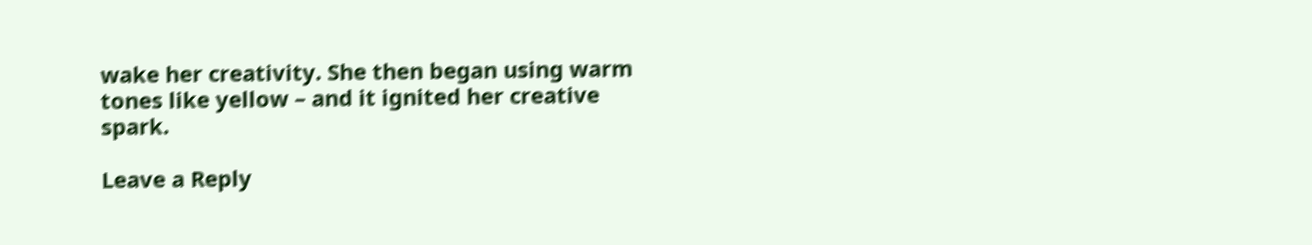wake her creativity. She then began using warm tones like yellow – and it ignited her creative spark.

Leave a Reply